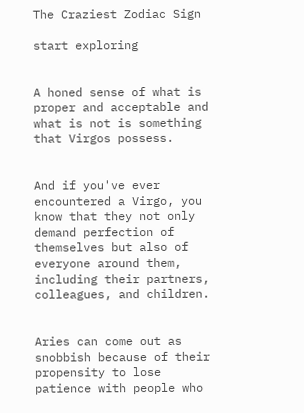The Craziest Zodiac Sign

start exploring


A honed sense of what is proper and acceptable and what is not is something that Virgos possess.


And if you've ever encountered a Virgo, you know that they not only demand perfection of themselves but also of everyone around them, including their partners, colleagues, and children.


Aries can come out as snobbish because of their propensity to lose patience with people who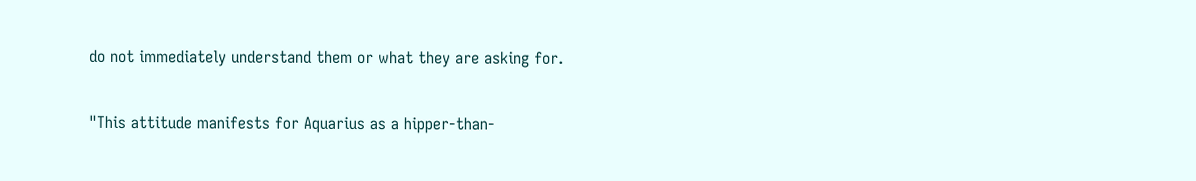do not immediately understand them or what they are asking for.


"This attitude manifests for Aquarius as a hipper-than-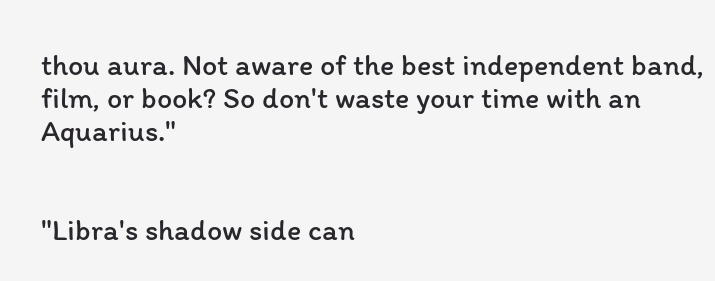thou aura. Not aware of the best independent band, film, or book? So don't waste your time with an Aquarius."


"Libra's shadow side can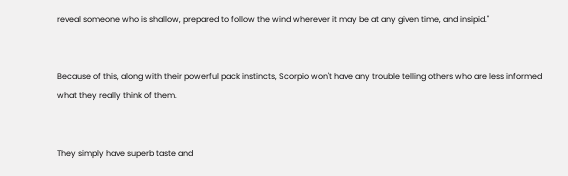reveal someone who is shallow, prepared to follow the wind wherever it may be at any given time, and insipid."


Because of this, along with their powerful pack instincts, Scorpio won't have any trouble telling others who are less informed what they really think of them.


They simply have superb taste and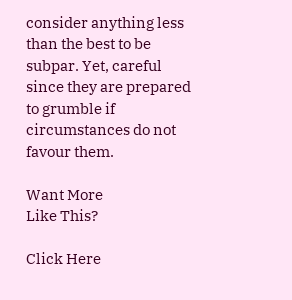consider anything less than the best to be subpar. Yet, careful since they are prepared to grumble if circumstances do not favour them.

Want More
Like This?

Click Here